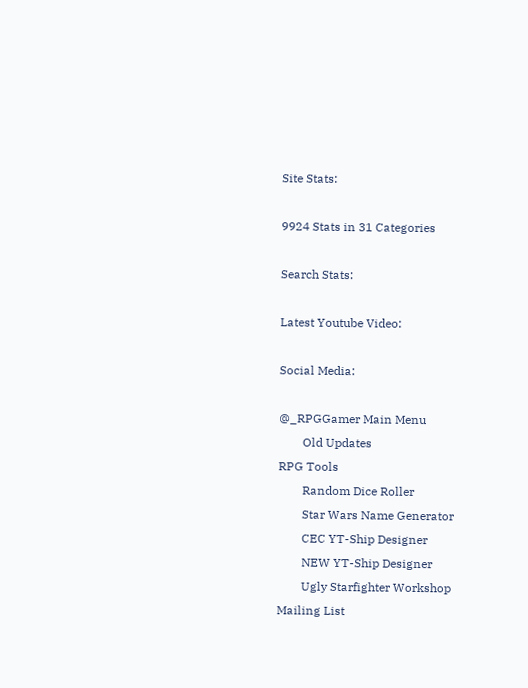Site Stats:

9924 Stats in 31 Categories

Search Stats:

Latest Youtube Video:

Social Media:

@_RPGGamer Main Menu
        Old Updates
RPG Tools
        Random Dice Roller
        Star Wars Name Generator
        CEC YT-Ship Designer
        NEW YT-Ship Designer
        Ugly Starfighter Workshop
Mailing List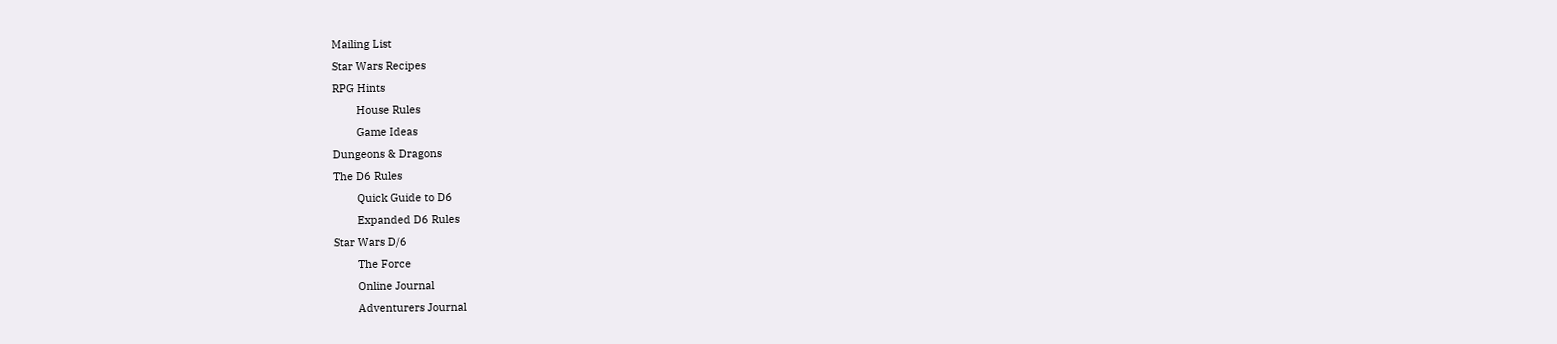Mailing List
Star Wars Recipes
RPG Hints
        House Rules
        Game Ideas
Dungeons & Dragons
The D6 Rules
        Quick Guide to D6
        Expanded D6 Rules
Star Wars D/6
        The Force
        Online Journal
        Adventurers Journal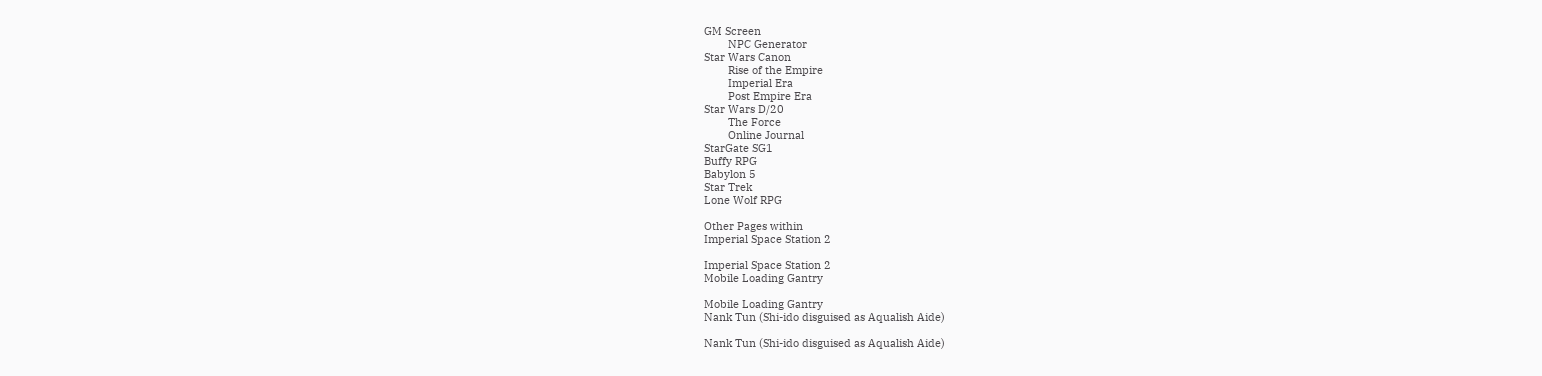GM Screen
        NPC Generator
Star Wars Canon
        Rise of the Empire
        Imperial Era
        Post Empire Era
Star Wars D/20
        The Force
        Online Journal
StarGate SG1
Buffy RPG
Babylon 5
Star Trek
Lone Wolf RPG

Other Pages within
Imperial Space Station 2

Imperial Space Station 2
Mobile Loading Gantry

Mobile Loading Gantry
Nank Tun (Shi-ido disguised as Aqualish Aide)

Nank Tun (Shi-ido disguised as Aqualish Aide)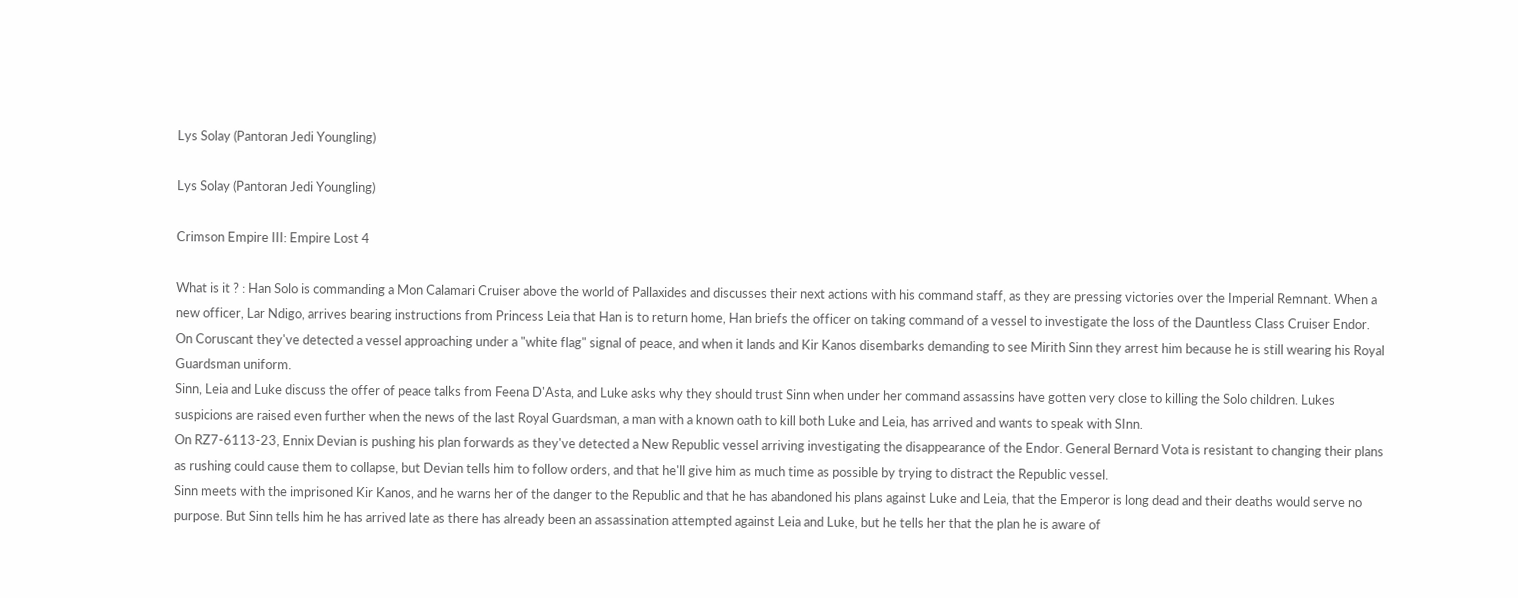Lys Solay (Pantoran Jedi Youngling)

Lys Solay (Pantoran Jedi Youngling)

Crimson Empire III: Empire Lost 4

What is it ? : Han Solo is commanding a Mon Calamari Cruiser above the world of Pallaxides and discusses their next actions with his command staff, as they are pressing victories over the Imperial Remnant. When a new officer, Lar Ndigo, arrives bearing instructions from Princess Leia that Han is to return home, Han briefs the officer on taking command of a vessel to investigate the loss of the Dauntless Class Cruiser Endor.
On Coruscant they've detected a vessel approaching under a "white flag" signal of peace, and when it lands and Kir Kanos disembarks demanding to see Mirith Sinn they arrest him because he is still wearing his Royal Guardsman uniform.
Sinn, Leia and Luke discuss the offer of peace talks from Feena D'Asta, and Luke asks why they should trust Sinn when under her command assassins have gotten very close to killing the Solo children. Lukes suspicions are raised even further when the news of the last Royal Guardsman, a man with a known oath to kill both Luke and Leia, has arrived and wants to speak with SInn.
On RZ7-6113-23, Ennix Devian is pushing his plan forwards as they've detected a New Republic vessel arriving investigating the disappearance of the Endor. General Bernard Vota is resistant to changing their plans as rushing could cause them to collapse, but Devian tells him to follow orders, and that he'll give him as much time as possible by trying to distract the Republic vessel.
Sinn meets with the imprisoned Kir Kanos, and he warns her of the danger to the Republic and that he has abandoned his plans against Luke and Leia, that the Emperor is long dead and their deaths would serve no purpose. But Sinn tells him he has arrived late as there has already been an assassination attempted against Leia and Luke, but he tells her that the plan he is aware of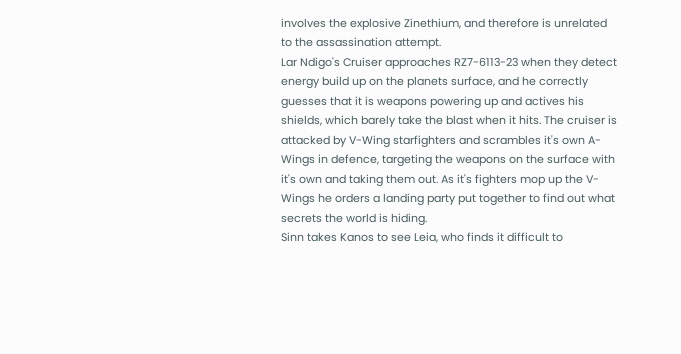involves the explosive Zinethium, and therefore is unrelated to the assassination attempt.
Lar Ndigo's Cruiser approaches RZ7-6113-23 when they detect energy build up on the planets surface, and he correctly guesses that it is weapons powering up and actives his shields, which barely take the blast when it hits. The cruiser is attacked by V-Wing starfighters and scrambles it's own A-Wings in defence, targeting the weapons on the surface with it's own and taking them out. As it's fighters mop up the V-Wings he orders a landing party put together to find out what secrets the world is hiding.
Sinn takes Kanos to see Leia, who finds it difficult to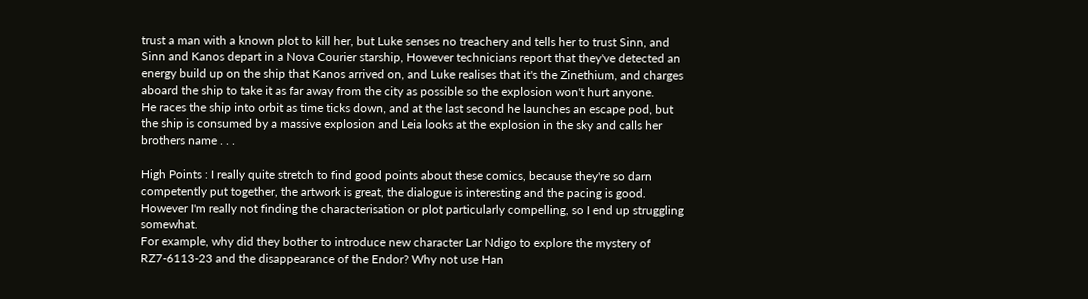trust a man with a known plot to kill her, but Luke senses no treachery and tells her to trust Sinn, and Sinn and Kanos depart in a Nova Courier starship, However technicians report that they've detected an energy build up on the ship that Kanos arrived on, and Luke realises that it's the Zinethium, and charges aboard the ship to take it as far away from the city as possible so the explosion won't hurt anyone.
He races the ship into orbit as time ticks down, and at the last second he launches an escape pod, but the ship is consumed by a massive explosion and Leia looks at the explosion in the sky and calls her brothers name . . .

High Points : I really quite stretch to find good points about these comics, because they're so darn competently put together, the artwork is great, the dialogue is interesting and the pacing is good. However I'm really not finding the characterisation or plot particularly compelling, so I end up struggling somewhat.
For example, why did they bother to introduce new character Lar Ndigo to explore the mystery of RZ7-6113-23 and the disappearance of the Endor? Why not use Han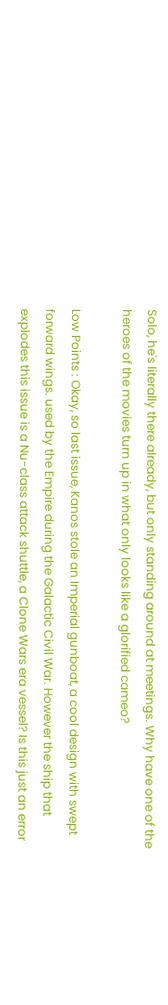Solo, he's literally there already, but only standing around at meetings. Why have one of the heroes of the movies turn up in what only looks like a glorified cameo?

Low Points : Okay, so last issue, Kanos stole an Imperial gunboat, a cool design with swept forward wings. used by the Empire during the Galactic Civil War. However the ship that explodes this issue is a Nu-class attack shuttle, a Clone Wars era vessel? Is this just an error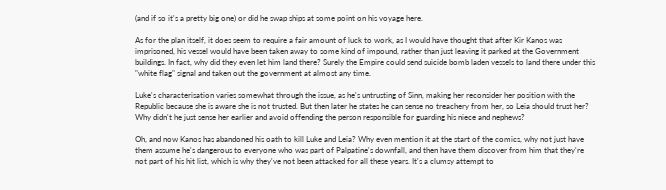(and if so it's a pretty big one) or did he swap ships at some point on his voyage here.

As for the plan itself, it does seem to require a fair amount of luck to work, as I would have thought that after Kir Kanos was imprisoned, his vessel would have been taken away to some kind of impound, rather than just leaving it parked at the Government buildings. In fact, why did they even let him land there? Surely the Empire could send suicide bomb laden vessels to land there under this "white flag" signal and taken out the government at almost any time.

Luke's characterisation varies somewhat through the issue, as he's untrusting of Sinn, making her reconsider her position with the Republic because she is aware she is not trusted. But then later he states he can sense no treachery from her, so Leia should trust her? Why didn't he just sense her earlier and avoid offending the person responsible for guarding his niece and nephews?

Oh, and now Kanos has abandoned his oath to kill Luke and Leia? Why even mention it at the start of the comics, why not just have them assume he's dangerous to everyone who was part of Palpatine's downfall, and then have them discover from him that they're not part of his hit list, which is why they've not been attacked for all these years. It's a clumsy attempt to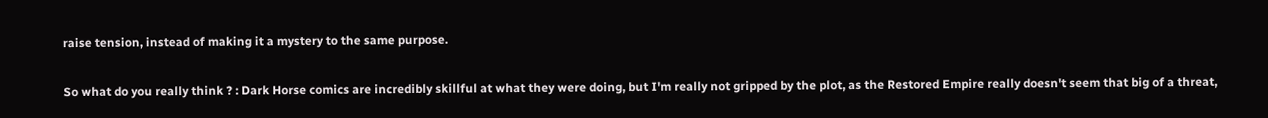raise tension, instead of making it a mystery to the same purpose.

So what do you really think ? : Dark Horse comics are incredibly skillful at what they were doing, but I'm really not gripped by the plot, as the Restored Empire really doesn't seem that big of a threat,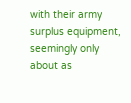with their army surplus equipment, seemingly only about as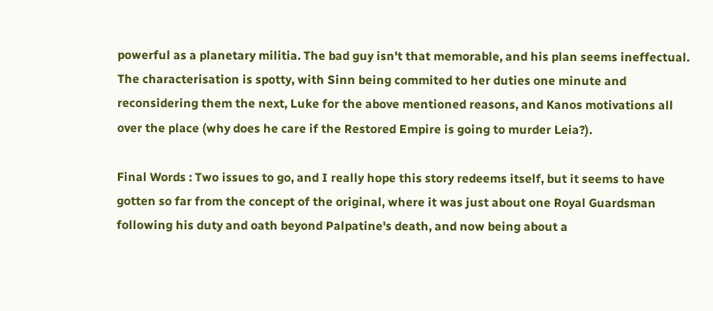powerful as a planetary militia. The bad guy isn't that memorable, and his plan seems ineffectual.
The characterisation is spotty, with Sinn being commited to her duties one minute and reconsidering them the next, Luke for the above mentioned reasons, and Kanos motivations all over the place (why does he care if the Restored Empire is going to murder Leia?).

Final Words : Two issues to go, and I really hope this story redeems itself, but it seems to have gotten so far from the concept of the original, where it was just about one Royal Guardsman following his duty and oath beyond Palpatine's death, and now being about a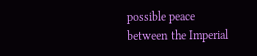possible peace between the Imperial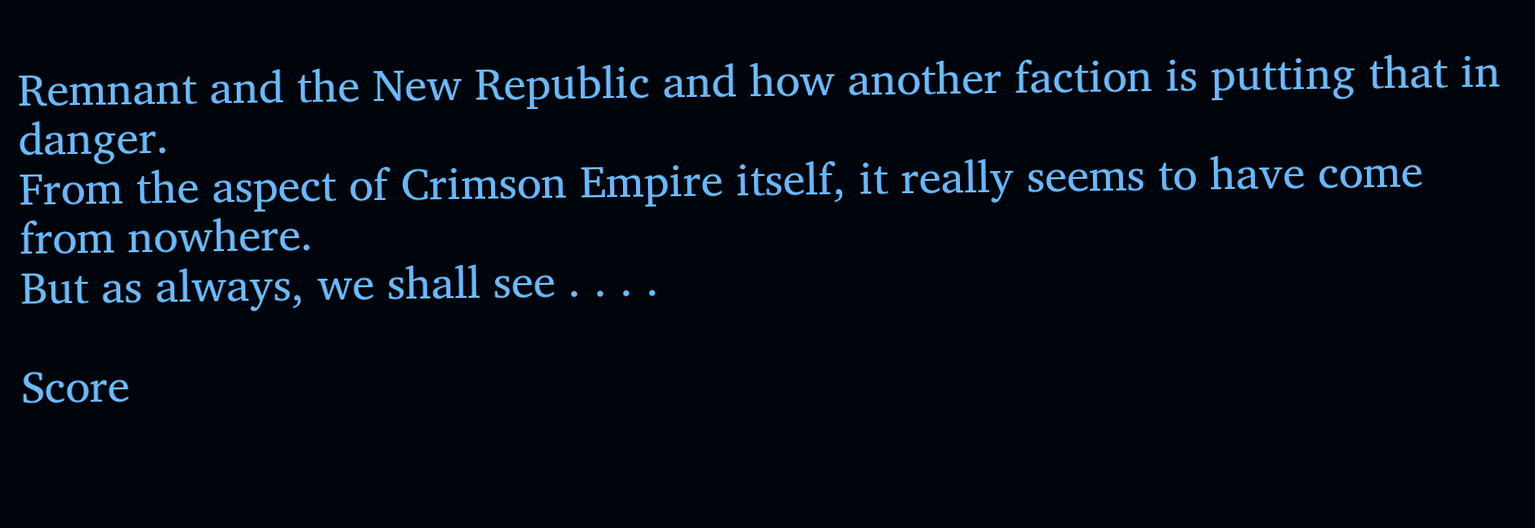Remnant and the New Republic and how another faction is putting that in danger.
From the aspect of Crimson Empire itself, it really seems to have come from nowhere.
But as always, we shall see . . . .

Score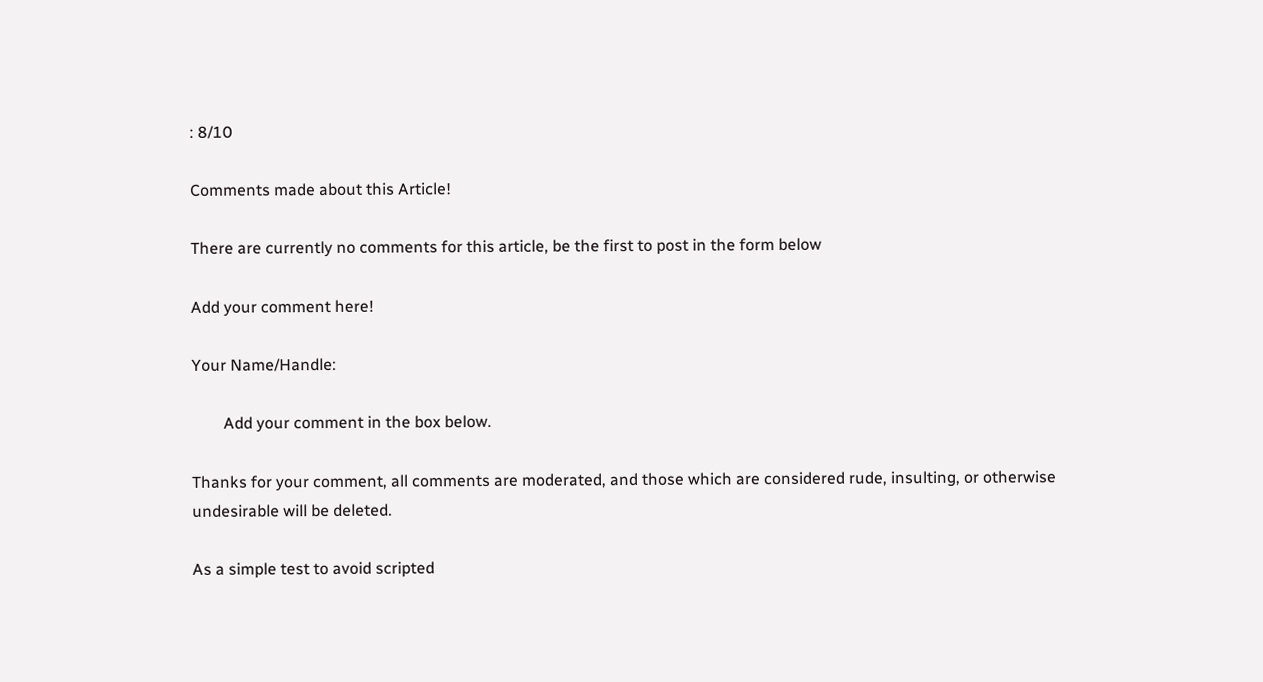: 8/10

Comments made about this Article!

There are currently no comments for this article, be the first to post in the form below

Add your comment here!

Your Name/Handle:

        Add your comment in the box below.

Thanks for your comment, all comments are moderated, and those which are considered rude, insulting, or otherwise undesirable will be deleted.

As a simple test to avoid scripted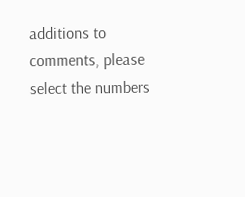additions to comments, please select the numbers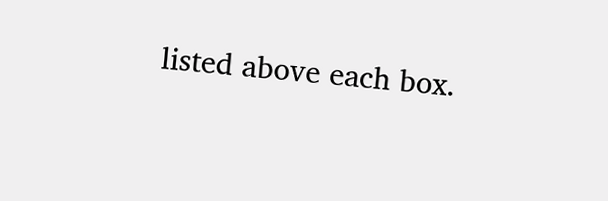listed above each box.